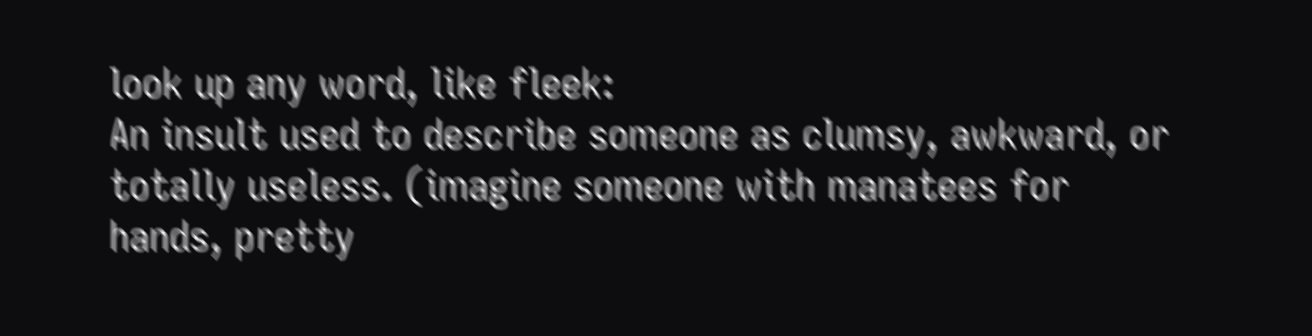look up any word, like fleek:
An insult used to describe someone as clumsy, awkward, or totally useless. (imagine someone with manatees for hands, pretty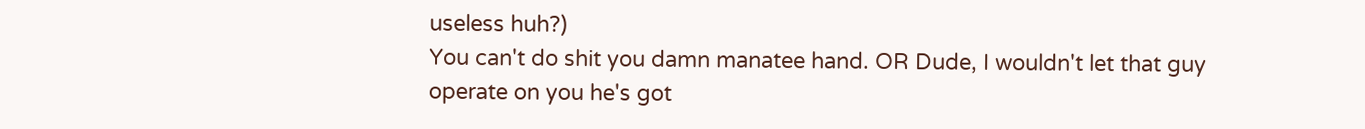useless huh?)
You can't do shit you damn manatee hand. OR Dude, I wouldn't let that guy operate on you he's got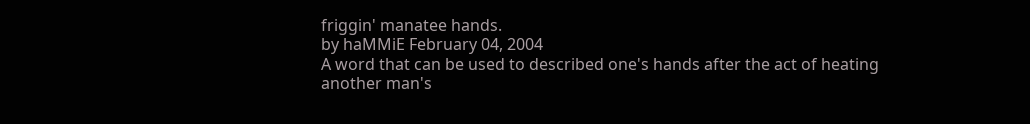friggin' manatee hands.
by haMMiE February 04, 2004
A word that can be used to described one's hands after the act of heating another man's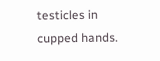testicles in cupped hands.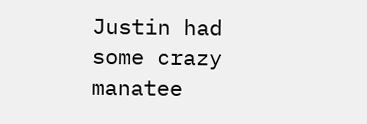Justin had some crazy manatee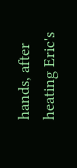hands, after heating Eric's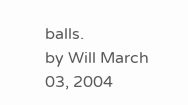balls.
by Will March 03, 2004